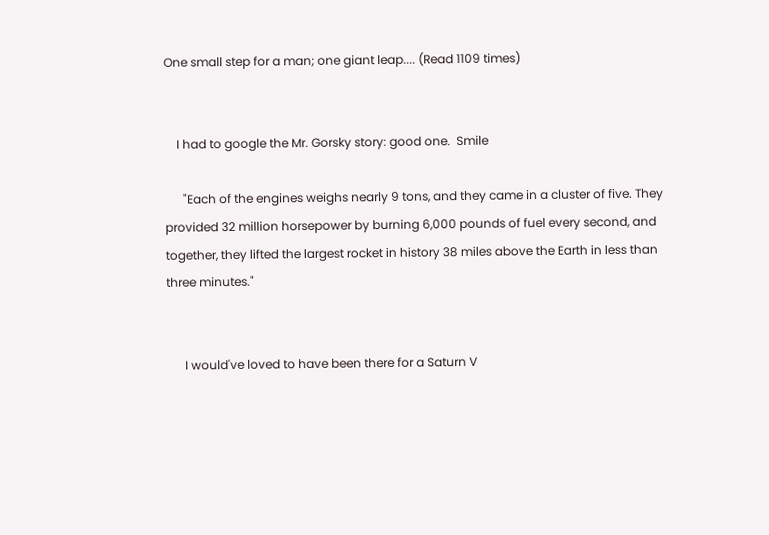One small step for a man; one giant leap.... (Read 1109 times)


    I had to google the Mr. Gorsky story: good one.  Smile

      "Each of the engines weighs nearly 9 tons, and they came in a cluster of five. They provided 32 million horsepower by burning 6,000 pounds of fuel every second, and together, they lifted the largest rocket in history 38 miles above the Earth in less than three minutes."


      I would've loved to have been there for a Saturn V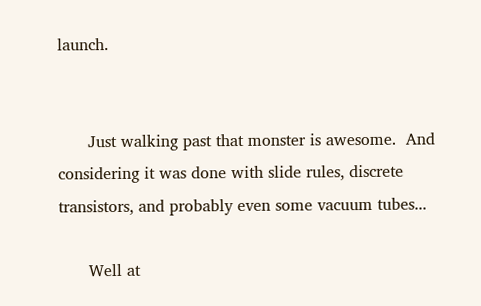launch.


      Just walking past that monster is awesome.  And considering it was done with slide rules, discrete transistors, and probably even some vacuum tubes...

      Well at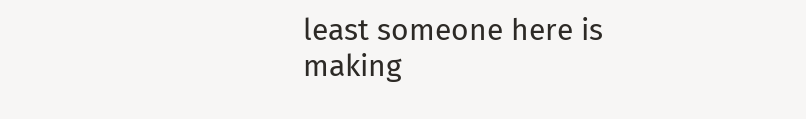least someone here is making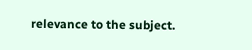relevance to the subject.